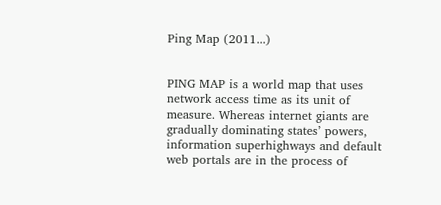Ping Map (2011...)


PING MAP is a world map that uses network access time as its unit of measure. Whereas internet giants are gradually dominating states’ powers, information superhighways and default web portals are in the process of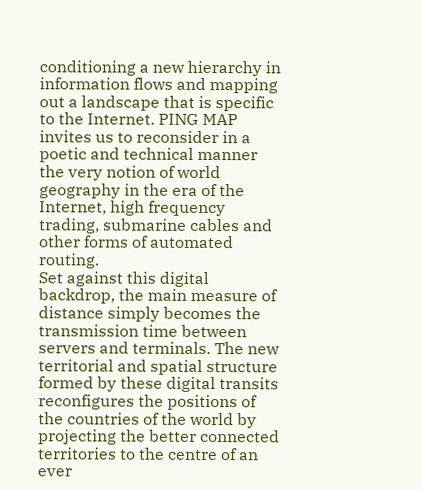conditioning a new hierarchy in information flows and mapping out a landscape that is specific to the Internet. PING MAP invites us to reconsider in a poetic and technical manner the very notion of world geography in the era of the Internet, high frequency trading, submarine cables and other forms of automated routing.
Set against this digital backdrop, the main measure of distance simply becomes the transmission time between servers and terminals. The new territorial and spatial structure formed by these digital transits reconfigures the positions of the countries of the world by projecting the better connected territories to the centre of an ever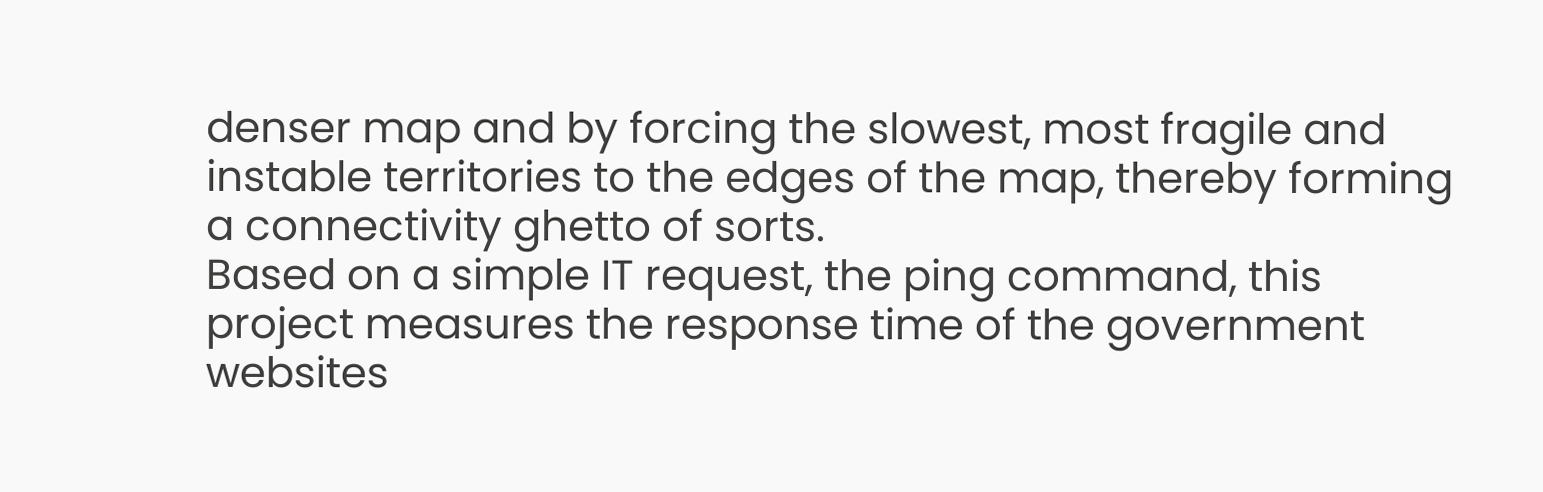denser map and by forcing the slowest, most fragile and instable territories to the edges of the map, thereby forming a connectivity ghetto of sorts.
Based on a simple IT request, the ping command, this project measures the response time of the government websites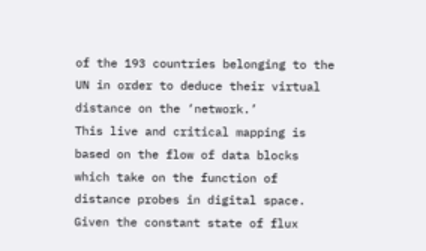of the 193 countries belonging to the UN in order to deduce their virtual distance on the ‘network.’
This live and critical mapping is based on the flow of data blocks which take on the function of distance probes in digital space. Given the constant state of flux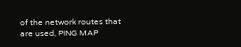of the network routes that are used, PING MAP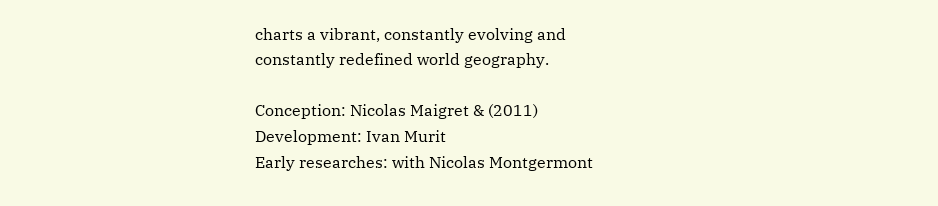charts a vibrant, constantly evolving and constantly redefined world geography.

Conception: Nicolas Maigret & (2011)
Development: Ivan Murit
Early researches: with Nicolas Montgermont